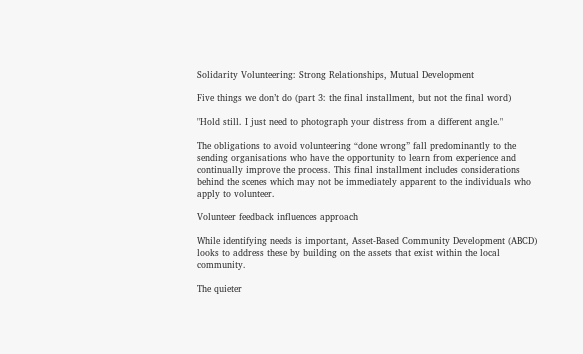Solidarity Volunteering: Strong Relationships, Mutual Development

Five things we don’t do (part 3: the final installment, but not the final word)

"Hold still. I just need to photograph your distress from a different angle."

The obligations to avoid volunteering “done wrong” fall predominantly to the sending organisations who have the opportunity to learn from experience and continually improve the process. This final installment includes considerations behind the scenes which may not be immediately apparent to the individuals who apply to volunteer.

Volunteer feedback influences approach

While identifying needs is important, Asset-Based Community Development (ABCD) looks to address these by building on the assets that exist within the local community.

The quieter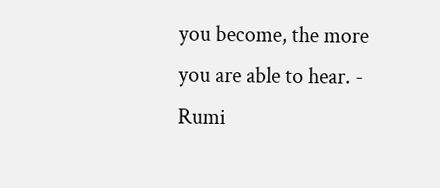you become, the more you are able to hear. - Rumi